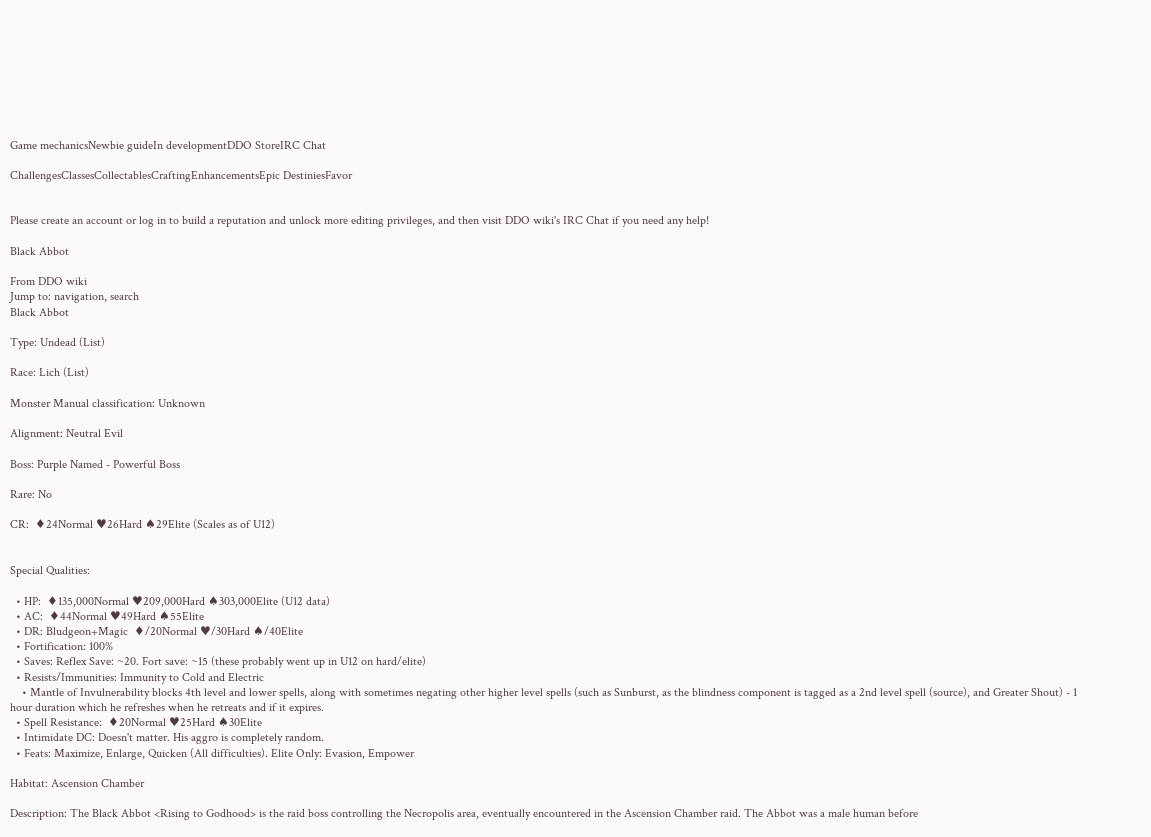Game mechanicsNewbie guideIn developmentDDO StoreIRC Chat

ChallengesClassesCollectablesCraftingEnhancementsEpic DestiniesFavor


Please create an account or log in to build a reputation and unlock more editing privileges, and then visit DDO wiki's IRC Chat if you need any help!

Black Abbot

From DDO wiki
Jump to: navigation, search
Black Abbot

Type: Undead (List)

Race: Lich (List)

Monster Manual classification: Unknown

Alignment: Neutral Evil

Boss: Purple Named - Powerful Boss

Rare: No

CR:  ♦24Normal ♥26Hard ♠29Elite (Scales as of U12)


Special Qualities:

  • HP:  ♦135,000Normal ♥209,000Hard ♠303,000Elite (U12 data)
  • AC:  ♦44Normal ♥49Hard ♠55Elite
  • DR: Bludgeon+Magic  ♦/20Normal ♥/30Hard ♠/40Elite
  • Fortification: 100%
  • Saves: Reflex Save: ~20. Fort save: ~15 (these probably went up in U12 on hard/elite)
  • Resists/Immunities: Immunity to Cold and Electric
    • Mantle of Invulnerability blocks 4th level and lower spells, along with sometimes negating other higher level spells (such as Sunburst, as the blindness component is tagged as a 2nd level spell (source), and Greater Shout) - 1 hour duration which he refreshes when he retreats and if it expires.
  • Spell Resistance:  ♦20Normal ♥25Hard ♠30Elite
  • Intimidate DC: Doesn't matter. His aggro is completely random.
  • Feats: Maximize, Enlarge, Quicken (All difficulties). Elite Only: Evasion, Empower

Habitat: Ascension Chamber

Description: The Black Abbot <Rising to Godhood> is the raid boss controlling the Necropolis area, eventually encountered in the Ascension Chamber raid. The Abbot was a male human before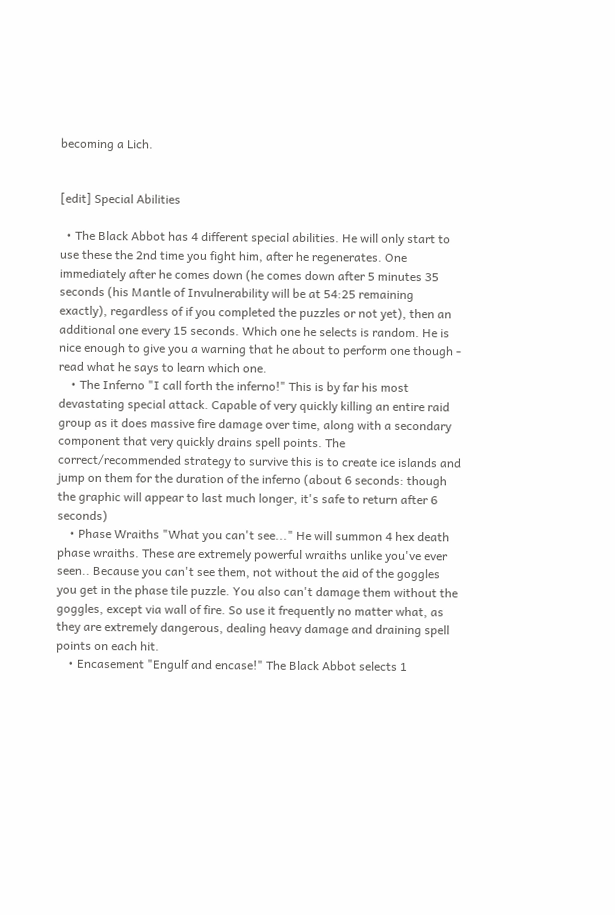becoming a Lich.


[edit] Special Abilities

  • The Black Abbot has 4 different special abilities. He will only start to use these the 2nd time you fight him, after he regenerates. One immediately after he comes down (he comes down after 5 minutes 35 seconds (his Mantle of Invulnerability will be at 54:25 remaining exactly), regardless of if you completed the puzzles or not yet), then an additional one every 15 seconds. Which one he selects is random. He is nice enough to give you a warning that he about to perform one though - read what he says to learn which one.
    • The Inferno "I call forth the inferno!" This is by far his most devastating special attack. Capable of very quickly killing an entire raid group as it does massive fire damage over time, along with a secondary component that very quickly drains spell points. The correct/recommended strategy to survive this is to create ice islands and jump on them for the duration of the inferno (about 6 seconds: though the graphic will appear to last much longer, it's safe to return after 6 seconds)
    • Phase Wraiths "What you can't see..." He will summon 4 hex death phase wraiths. These are extremely powerful wraiths unlike you've ever seen.. Because you can't see them, not without the aid of the goggles you get in the phase tile puzzle. You also can't damage them without the goggles, except via wall of fire. So use it frequently no matter what, as they are extremely dangerous, dealing heavy damage and draining spell points on each hit.
    • Encasement "Engulf and encase!" The Black Abbot selects 1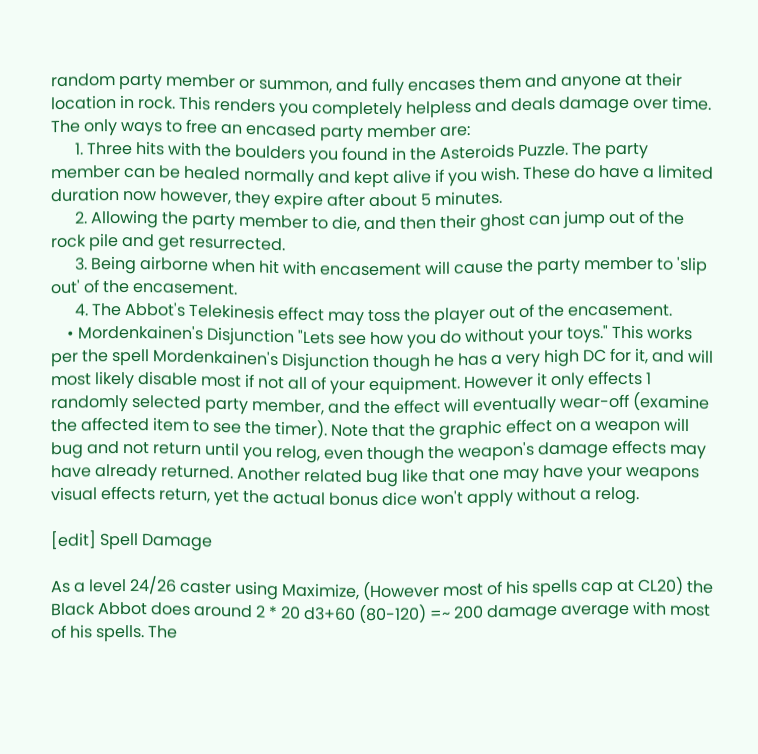random party member or summon, and fully encases them and anyone at their location in rock. This renders you completely helpless and deals damage over time. The only ways to free an encased party member are:
      1. Three hits with the boulders you found in the Asteroids Puzzle. The party member can be healed normally and kept alive if you wish. These do have a limited duration now however, they expire after about 5 minutes.
      2. Allowing the party member to die, and then their ghost can jump out of the rock pile and get resurrected.
      3. Being airborne when hit with encasement will cause the party member to 'slip out' of the encasement.
      4. The Abbot's Telekinesis effect may toss the player out of the encasement.
    • Mordenkainen's Disjunction "Lets see how you do without your toys." This works per the spell Mordenkainen's Disjunction though he has a very high DC for it, and will most likely disable most if not all of your equipment. However it only effects 1 randomly selected party member, and the effect will eventually wear-off (examine the affected item to see the timer). Note that the graphic effect on a weapon will bug and not return until you relog, even though the weapon's damage effects may have already returned. Another related bug like that one may have your weapons visual effects return, yet the actual bonus dice won't apply without a relog.

[edit] Spell Damage

As a level 24/26 caster using Maximize, (However most of his spells cap at CL20) the Black Abbot does around 2 * 20 d3+60 (80-120) =~ 200 damage average with most of his spells. The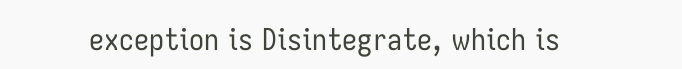exception is Disintegrate, which is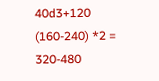40d3+120 (160-240) *2 = 320-480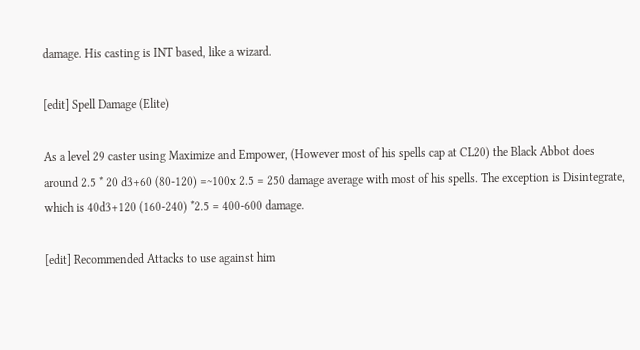damage. His casting is INT based, like a wizard.

[edit] Spell Damage (Elite)

As a level 29 caster using Maximize and Empower, (However most of his spells cap at CL20) the Black Abbot does around 2.5 * 20 d3+60 (80-120) =~100x 2.5 = 250 damage average with most of his spells. The exception is Disintegrate, which is 40d3+120 (160-240) *2.5 = 400-600 damage.

[edit] Recommended Attacks to use against him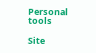Personal tools

Site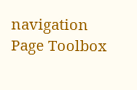navigation
Page Toolbox